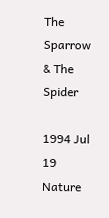The Sparrow & The Spider

1994 Jul 19 Nature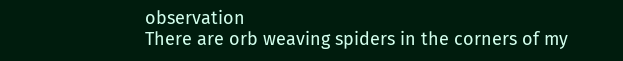observation
There are orb weaving spiders in the corners of my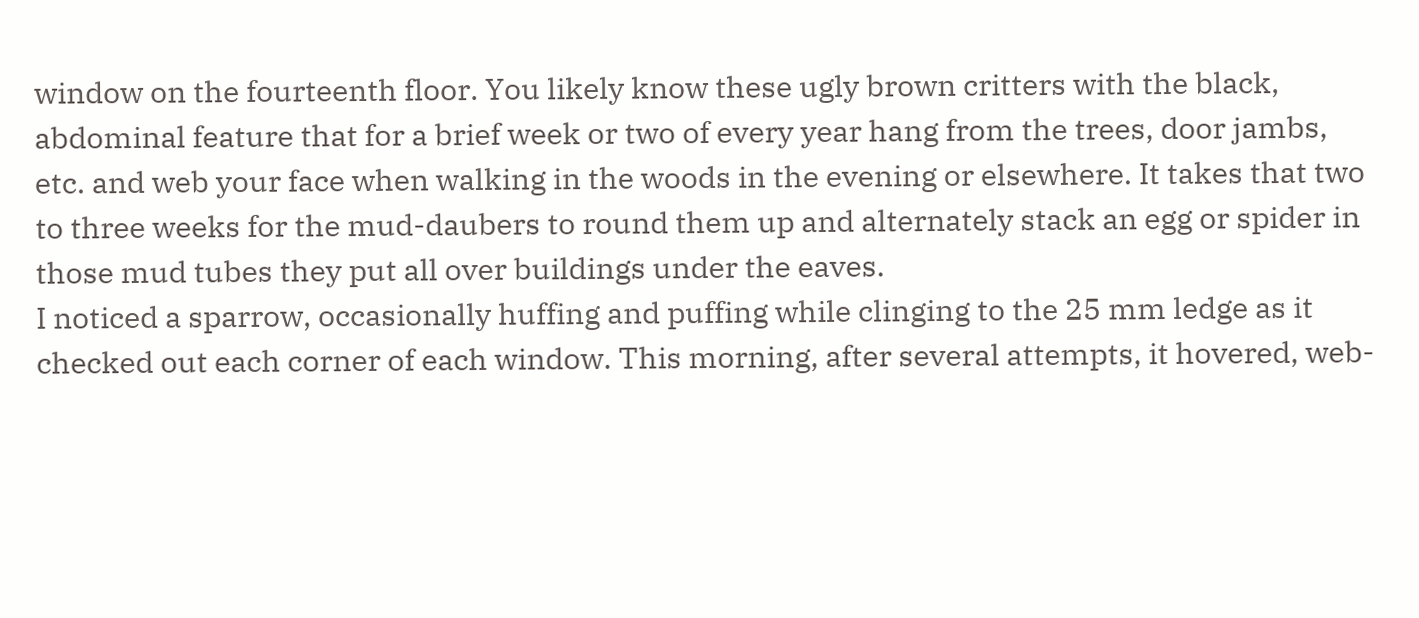window on the fourteenth floor. You likely know these ugly brown critters with the black, abdominal feature that for a brief week or two of every year hang from the trees, door jambs, etc. and web your face when walking in the woods in the evening or elsewhere. It takes that two to three weeks for the mud-daubers to round them up and alternately stack an egg or spider in those mud tubes they put all over buildings under the eaves.
I noticed a sparrow, occasionally huffing and puffing while clinging to the 25 mm ledge as it checked out each corner of each window. This morning, after several attempts, it hovered, web-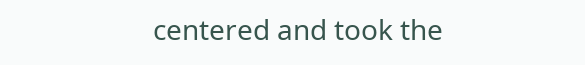centered and took the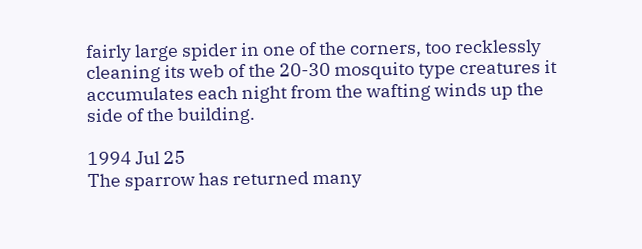fairly large spider in one of the corners, too recklessly cleaning its web of the 20-30 mosquito type creatures it accumulates each night from the wafting winds up the side of the building.

1994 Jul 25
The sparrow has returned many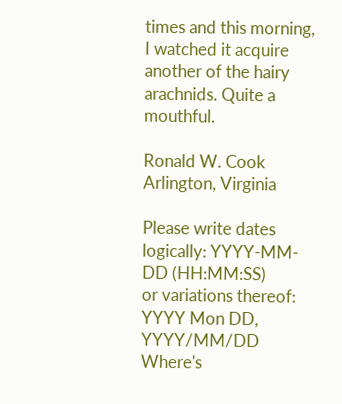times and this morning, I watched it acquire another of the hairy arachnids. Quite a mouthful.

Ronald W. Cook
Arlington, Virginia

Please write dates logically: YYYY-MM-DD (HH:MM:SS)
or variations thereof: YYYY Mon DD, YYYY/MM/DD
Where's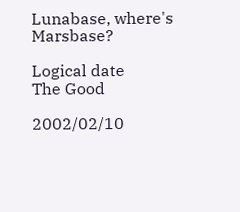Lunabase, where's Marsbase?

Logical date
The Good

2002/02/10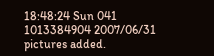18:48:24 Sun 041 1013384904 2007/06/31 pictures added.